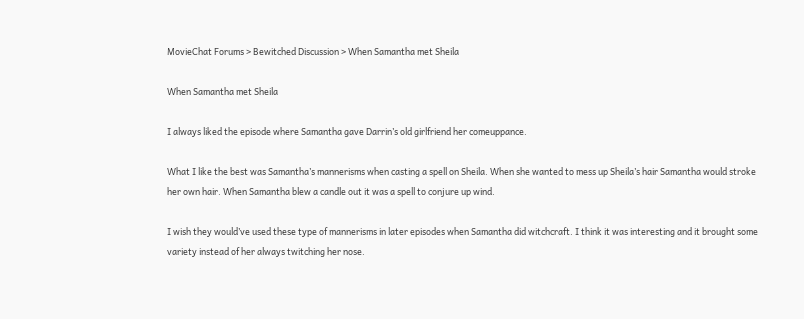MovieChat Forums > Bewitched Discussion > When Samantha met Sheila

When Samantha met Sheila

I always liked the episode where Samantha gave Darrin’s old girlfriend her comeuppance.

What I like the best was Samantha’s mannerisms when casting a spell on Sheila. When she wanted to mess up Sheila’s hair Samantha would stroke her own hair. When Samantha blew a candle out it was a spell to conjure up wind.

I wish they would’ve used these type of mannerisms in later episodes when Samantha did witchcraft. I think it was interesting and it brought some variety instead of her always twitching her nose.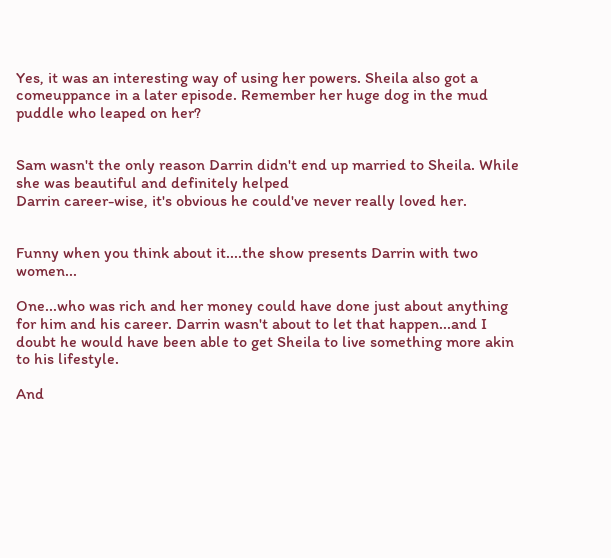Yes, it was an interesting way of using her powers. Sheila also got a comeuppance in a later episode. Remember her huge dog in the mud puddle who leaped on her?


Sam wasn't the only reason Darrin didn't end up married to Sheila. While she was beautiful and definitely helped
Darrin career-wise, it's obvious he could've never really loved her.


Funny when you think about it....the show presents Darrin with two women...

One...who was rich and her money could have done just about anything for him and his career. Darrin wasn't about to let that happen...and I doubt he would have been able to get Sheila to live something more akin to his lifestyle.

And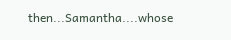then...Samantha....whose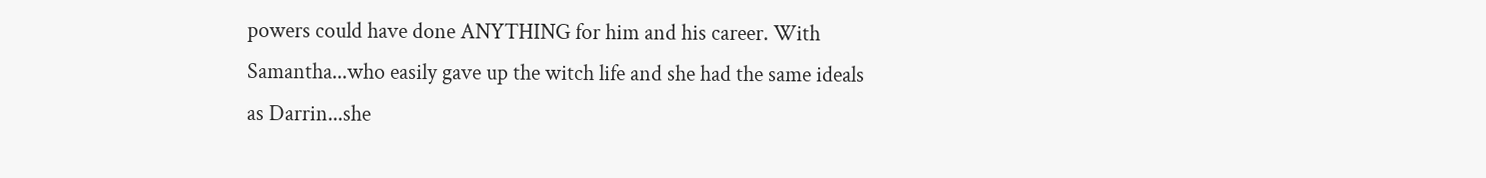powers could have done ANYTHING for him and his career. With Samantha...who easily gave up the witch life and she had the same ideals as Darrin...she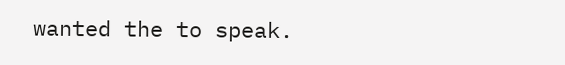wanted the to speak.